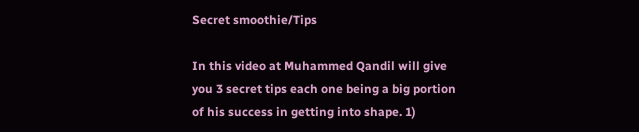Secret smoothie/Tips

In this video at Muhammed Qandil will give you 3 secret tips each one being a big portion of his success in getting into shape. 1)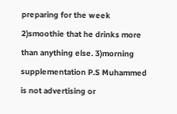preparing for the week 2)smoothie that he drinks more than anything else. 3)morning supplementation P.S Muhammed is not advertising or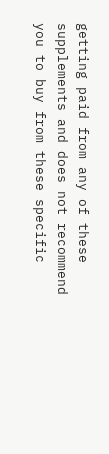getting paid from any of these supplements and does not recommend you to buy from these specific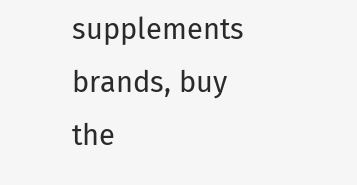supplements brands, buy the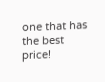one that has the best price!